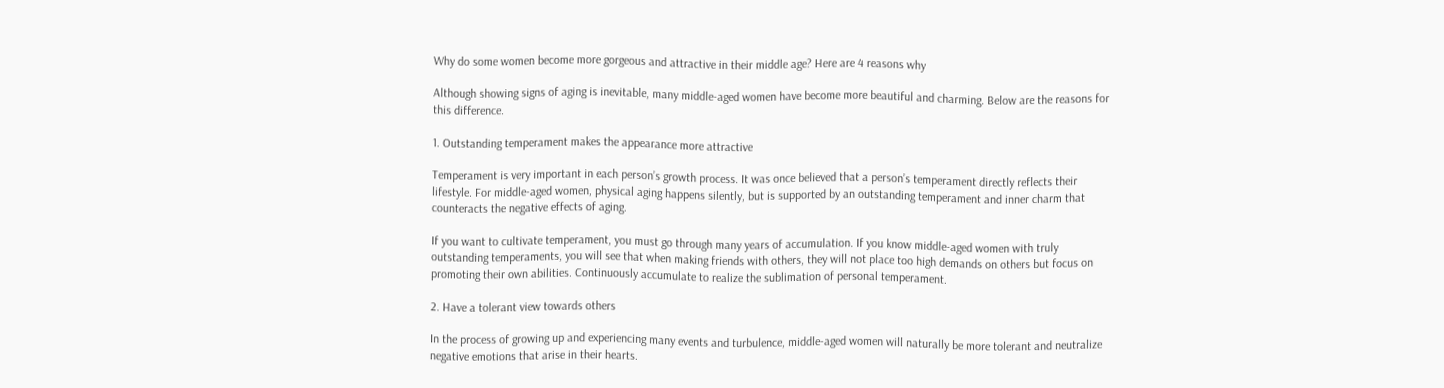Why do some women become more gorgeous and attractive in their middle age? Here are 4 reasons why

Although showing signs of aging is inevitable, many middle-aged women have become more beautiful and charming. Below are the reasons for this difference.

1. Outstanding temperament makes the appearance more attractive

Temperament is very important in each person’s growth process. It was once believed that a person’s temperament directly reflects their lifestyle. For middle-aged women, physical aging happens silently, but is supported by an outstanding temperament and inner charm that counteracts the negative effects of aging.

If you want to cultivate temperament, you must go through many years of accumulation. If you know middle-aged women with truly outstanding temperaments, you will see that when making friends with others, they will not place too high demands on others but focus on promoting their own abilities. Continuously accumulate to realize the sublimation of personal temperament.

2. Have a tolerant view towards others

In the process of growing up and experiencing many events and turbulence, middle-aged women will naturally be more tolerant and neutralize negative emotions that arise in their hearts.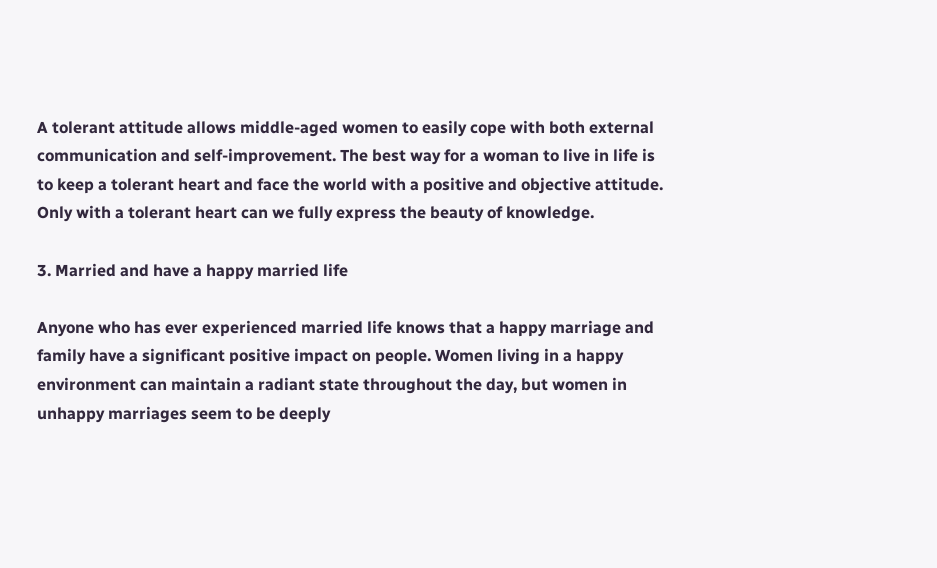A tolerant attitude allows middle-aged women to easily cope with both external communication and self-improvement. The best way for a woman to live in life is to keep a tolerant heart and face the world with a positive and objective attitude. Only with a tolerant heart can we fully express the beauty of knowledge.

3. Married and have a happy married life

Anyone who has ever experienced married life knows that a happy marriage and family have a significant positive impact on people. Women living in a happy environment can maintain a radiant state throughout the day, but women in unhappy marriages seem to be deeply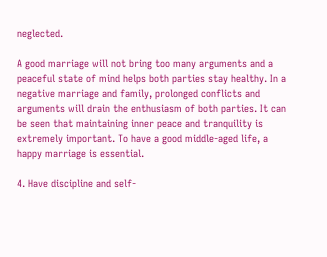neglected.

A good marriage will not bring too many arguments and a peaceful state of mind helps both parties stay healthy. In a negative marriage and family, prolonged conflicts and arguments will drain the enthusiasm of both parties. It can be seen that maintaining inner peace and tranquility is extremely important. To have a good middle-aged life, a happy marriage is essential.

4. Have discipline and self-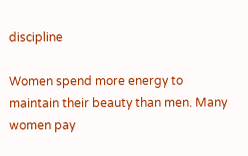discipline

Women spend more energy to maintain their beauty than men. Many women pay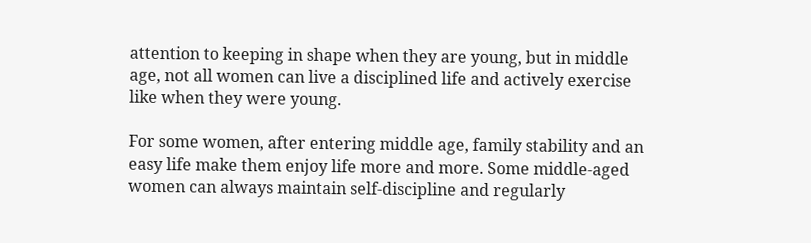attention to keeping in shape when they are young, but in middle age, not all women can live a disciplined life and actively exercise like when they were young.

For some women, after entering middle age, family stability and an easy life make them enjoy life more and more. Some middle-aged women can always maintain self-discipline and regularly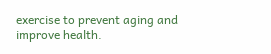exercise to prevent aging and improve health.